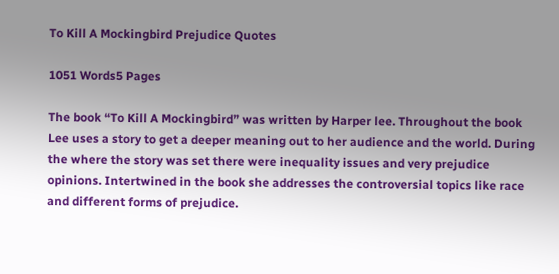To Kill A Mockingbird Prejudice Quotes

1051 Words5 Pages

The book “To Kill A Mockingbird” was written by Harper lee. Throughout the book Lee uses a story to get a deeper meaning out to her audience and the world. During the where the story was set there were inequality issues and very prejudice opinions. Intertwined in the book she addresses the controversial topics like race and different forms of prejudice.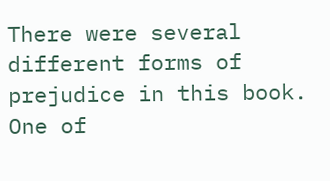There were several different forms of prejudice in this book. One of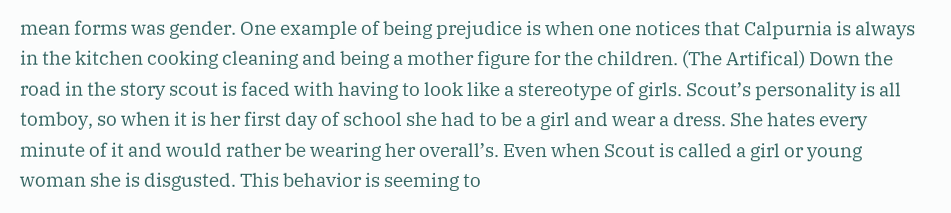mean forms was gender. One example of being prejudice is when one notices that Calpurnia is always in the kitchen cooking cleaning and being a mother figure for the children. (The Artifical) Down the road in the story scout is faced with having to look like a stereotype of girls. Scout’s personality is all tomboy, so when it is her first day of school she had to be a girl and wear a dress. She hates every minute of it and would rather be wearing her overall’s. Even when Scout is called a girl or young woman she is disgusted. This behavior is seeming to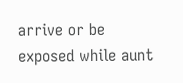arrive or be exposed while aunt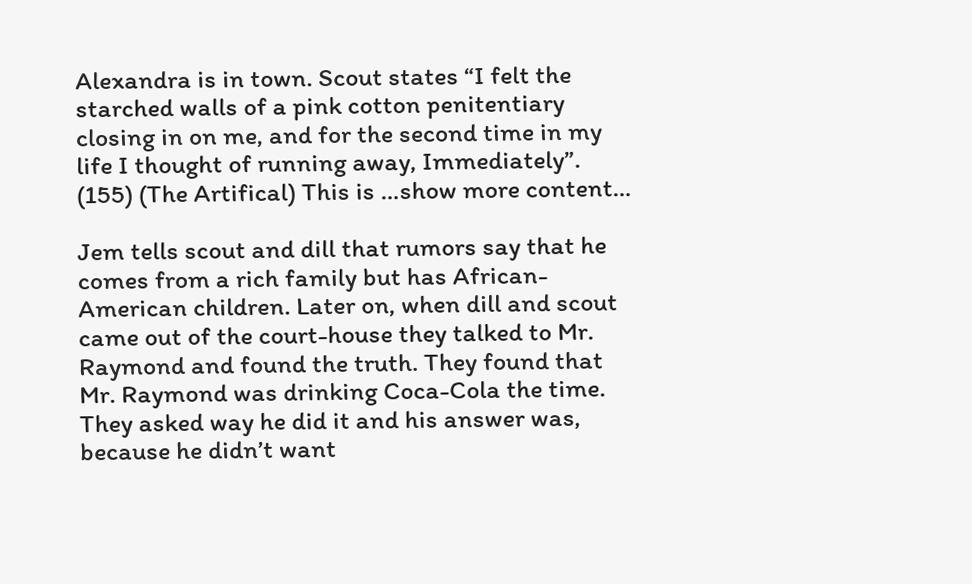Alexandra is in town. Scout states “I felt the starched walls of a pink cotton penitentiary closing in on me, and for the second time in my life I thought of running away, Immediately”. (155) (The Artifical) This is …show more content…

Jem tells scout and dill that rumors say that he comes from a rich family but has African-American children. Later on, when dill and scout came out of the court-house they talked to Mr. Raymond and found the truth. They found that Mr. Raymond was drinking Coca-Cola the time. They asked way he did it and his answer was, because he didn’t want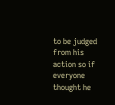to be judged from his action so if everyone thought he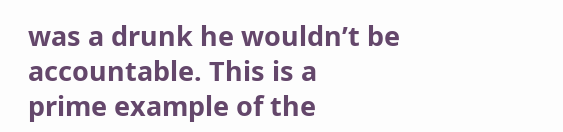was a drunk he wouldn’t be accountable. This is a prime example of the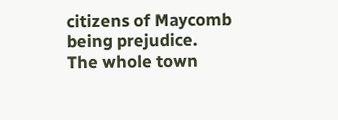citizens of Maycomb being prejudice. The whole town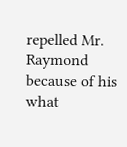repelled Mr. Raymond because of his what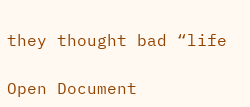they thought bad “life

Open Document